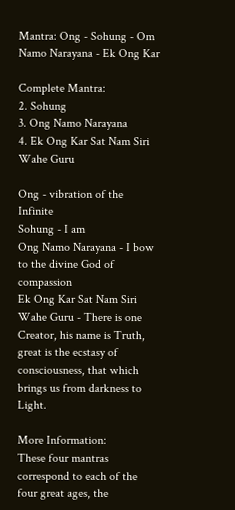Mantra: Ong - Sohung - Om Namo Narayana - Ek Ong Kar

Complete Mantra:
2. Sohung
3. Ong Namo Narayana
4. Ek Ong Kar Sat Nam Siri Wahe Guru

Ong - vibration of the Infinite
Sohung - I am
Ong Namo Narayana - I bow to the divine God of compassion
Ek Ong Kar Sat Nam Siri Wahe Guru - There is one Creator, his name is Truth, great is the ecstasy of consciousness, that which brings us from darkness to Light.

More Information:
These four mantras correspond to each of the four great ages, the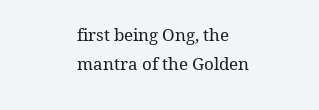first being Ong, the mantra of the Golden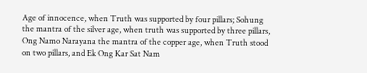Age of innocence, when Truth was supported by four pillars; Sohung the mantra of the silver age, when truth was supported by three pillars, Ong Namo Narayana the mantra of the copper age, when Truth stood on two pillars, and Ek Ong Kar Sat Nam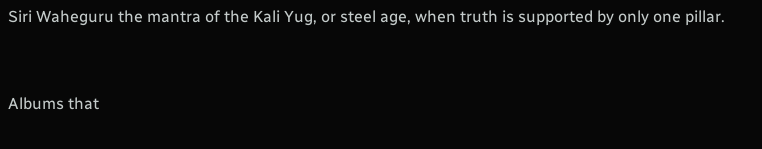Siri Waheguru the mantra of the Kali Yug, or steel age, when truth is supported by only one pillar.


Albums that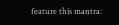feature this mantra: